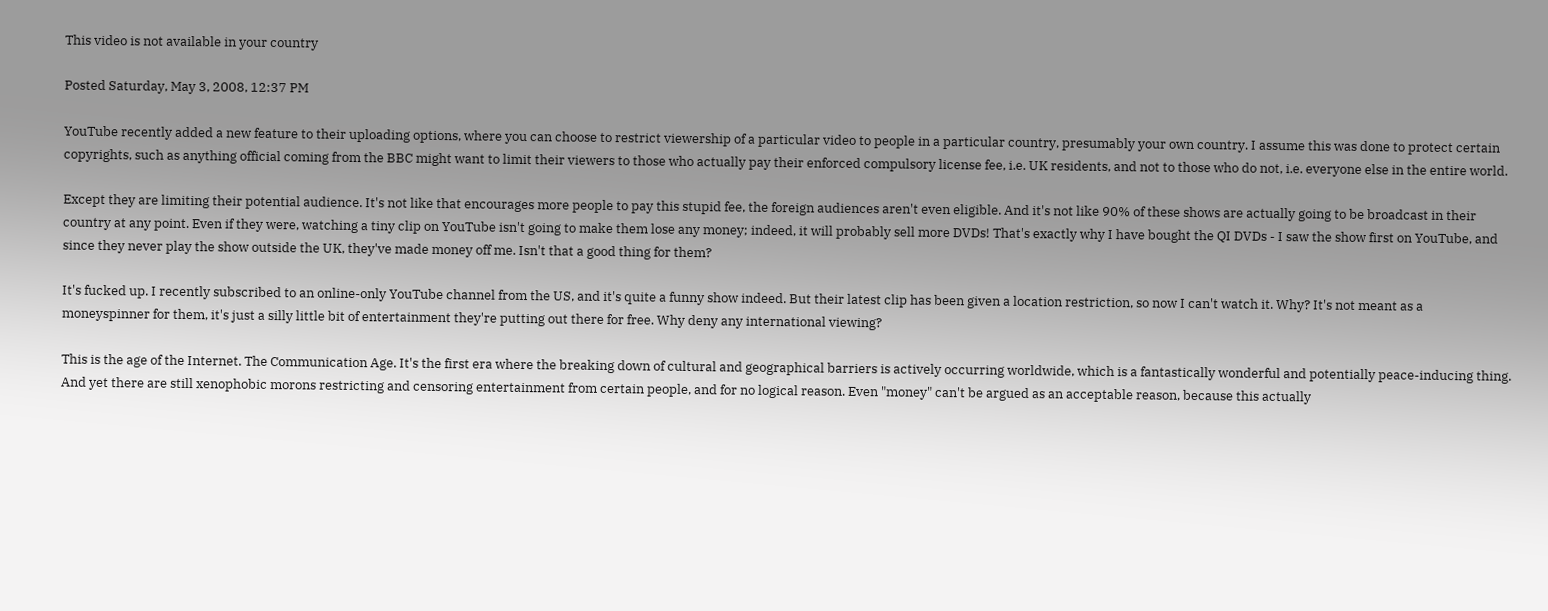This video is not available in your country

Posted Saturday, May 3, 2008, 12:37 PM

YouTube recently added a new feature to their uploading options, where you can choose to restrict viewership of a particular video to people in a particular country, presumably your own country. I assume this was done to protect certain copyrights, such as anything official coming from the BBC might want to limit their viewers to those who actually pay their enforced compulsory license fee, i.e. UK residents, and not to those who do not, i.e. everyone else in the entire world.

Except they are limiting their potential audience. It's not like that encourages more people to pay this stupid fee, the foreign audiences aren't even eligible. And it's not like 90% of these shows are actually going to be broadcast in their country at any point. Even if they were, watching a tiny clip on YouTube isn't going to make them lose any money; indeed, it will probably sell more DVDs! That's exactly why I have bought the QI DVDs - I saw the show first on YouTube, and since they never play the show outside the UK, they've made money off me. Isn't that a good thing for them?

It's fucked up. I recently subscribed to an online-only YouTube channel from the US, and it's quite a funny show indeed. But their latest clip has been given a location restriction, so now I can't watch it. Why? It's not meant as a moneyspinner for them, it's just a silly little bit of entertainment they're putting out there for free. Why deny any international viewing?

This is the age of the Internet. The Communication Age. It's the first era where the breaking down of cultural and geographical barriers is actively occurring worldwide, which is a fantastically wonderful and potentially peace-inducing thing. And yet there are still xenophobic morons restricting and censoring entertainment from certain people, and for no logical reason. Even "money" can't be argued as an acceptable reason, because this actually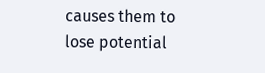causes them to lose potential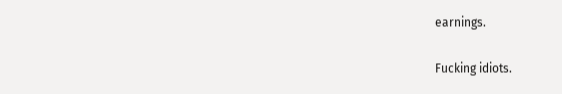earnings.

Fucking idiots.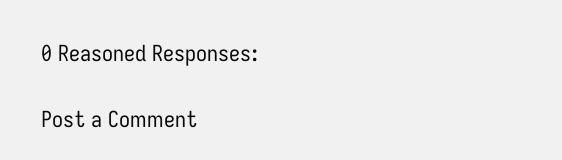0 Reasoned Responses:

Post a Comment